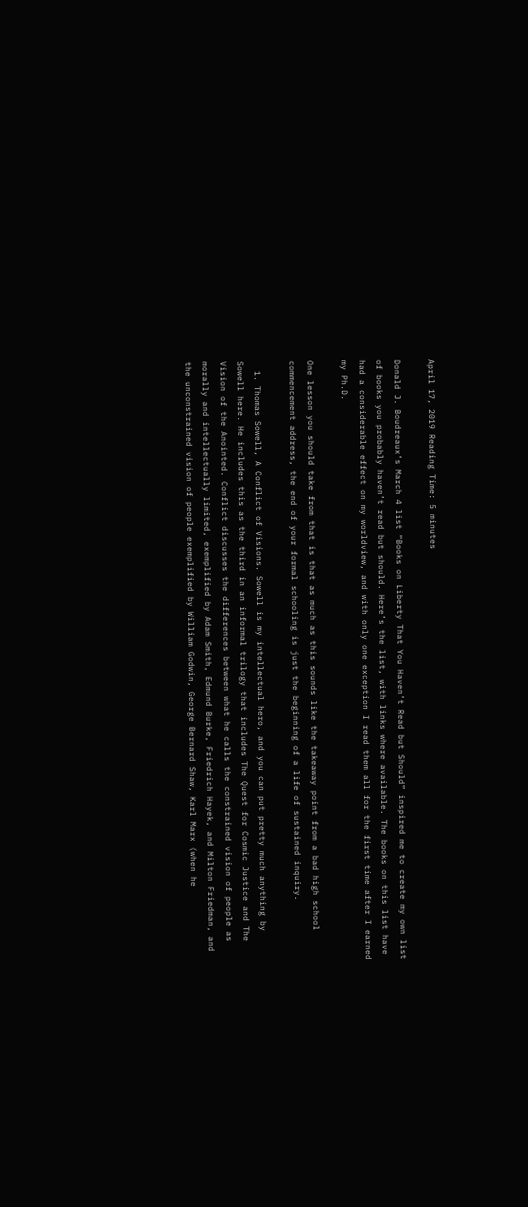April 17, 2019 Reading Time: 5 minutes

Donald J. Boudreaux’s March 4 list “Books on Liberty That You Haven’t Read but Should” inspired me to create my own list of books you probably haven’t read but should. Here’s the list, with links where available. The books on this list have had a considerable effect on my worldview, and with only one exception I read them all for the first time after I earned my Ph.D.

One lesson you should take from that is that as much as this sounds like the takeaway point from a bad high school commencement address, the end of your formal schooling is just the beginning of a life of sustained inquiry.

  1. Thomas Sowell, A Conflict of Visions. Sowell is my intellectual hero, and you can put pretty much anything by Sowell here. He includes this as the third in an informal trilogy that includes The Quest for Cosmic Justice and The Vision of the Anointed. Conflict discusses the differences between what he calls the constrained vision of people as morally and intellectually limited, exemplified by Adam Smith, Edmund Burke, Friedrich Hayek, and Milton Friedman, and the unconstrained vision of people exemplified by William Godwin, George Bernard Shaw, Karl Marx (when he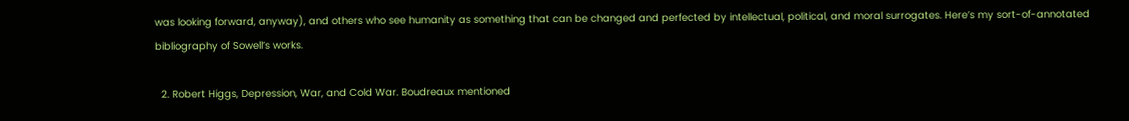was looking forward, anyway), and others who see humanity as something that can be changed and perfected by intellectual, political, and moral surrogates. Here’s my sort-of-annotated bibliography of Sowell’s works.

  2. Robert Higgs, Depression, War, and Cold War. Boudreaux mentioned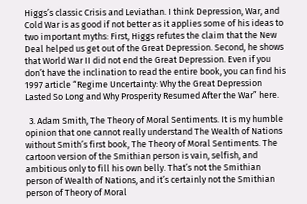Higgs’s classic Crisis and Leviathan. I think Depression, War, and Cold War is as good if not better as it applies some of his ideas to two important myths: First, Higgs refutes the claim that the New Deal helped us get out of the Great Depression. Second, he shows that World War II did not end the Great Depression. Even if you don’t have the inclination to read the entire book, you can find his 1997 article “Regime Uncertainty: Why the Great Depression Lasted So Long and Why Prosperity Resumed After the War” here.

  3. Adam Smith, The Theory of Moral Sentiments. It is my humble opinion that one cannot really understand The Wealth of Nations without Smith’s first book, The Theory of Moral Sentiments. The cartoon version of the Smithian person is vain, selfish, and ambitious only to fill his own belly. That’s not the Smithian person of Wealth of Nations, and it’s certainly not the Smithian person of Theory of Moral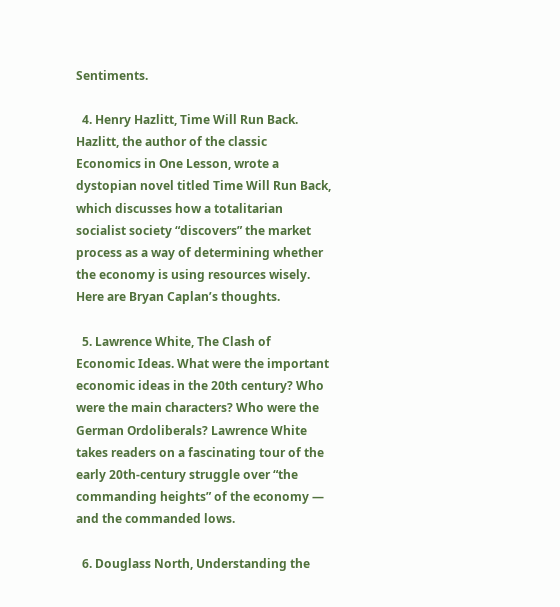Sentiments.

  4. Henry Hazlitt, Time Will Run Back. Hazlitt, the author of the classic Economics in One Lesson, wrote a dystopian novel titled Time Will Run Back, which discusses how a totalitarian socialist society “discovers” the market process as a way of determining whether the economy is using resources wisely. Here are Bryan Caplan’s thoughts.

  5. Lawrence White, The Clash of Economic Ideas. What were the important economic ideas in the 20th century? Who were the main characters? Who were the German Ordoliberals? Lawrence White takes readers on a fascinating tour of the early 20th-century struggle over “the commanding heights” of the economy — and the commanded lows.

  6. Douglass North, Understanding the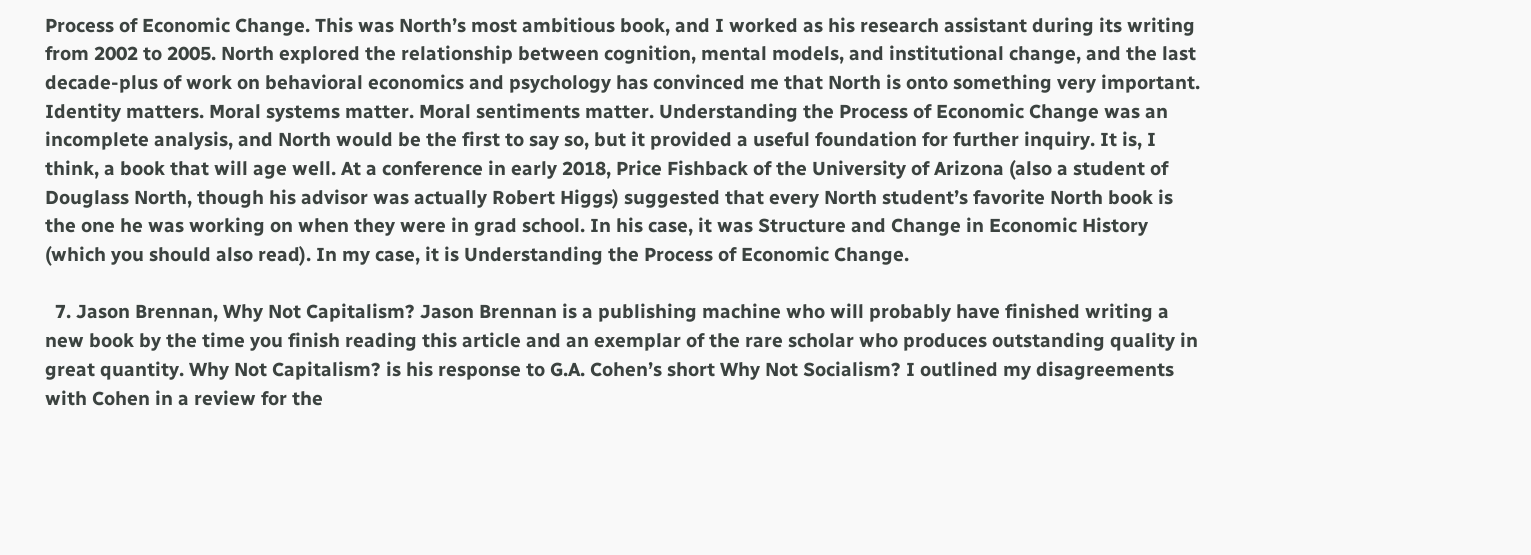Process of Economic Change. This was North’s most ambitious book, and I worked as his research assistant during its writing from 2002 to 2005. North explored the relationship between cognition, mental models, and institutional change, and the last decade-plus of work on behavioral economics and psychology has convinced me that North is onto something very important. Identity matters. Moral systems matter. Moral sentiments matter. Understanding the Process of Economic Change was an incomplete analysis, and North would be the first to say so, but it provided a useful foundation for further inquiry. It is, I think, a book that will age well. At a conference in early 2018, Price Fishback of the University of Arizona (also a student of Douglass North, though his advisor was actually Robert Higgs) suggested that every North student’s favorite North book is the one he was working on when they were in grad school. In his case, it was Structure and Change in Economic History (which you should also read). In my case, it is Understanding the Process of Economic Change.

  7. Jason Brennan, Why Not Capitalism? Jason Brennan is a publishing machine who will probably have finished writing a new book by the time you finish reading this article and an exemplar of the rare scholar who produces outstanding quality in great quantity. Why Not Capitalism? is his response to G.A. Cohen’s short Why Not Socialism? I outlined my disagreements with Cohen in a review for the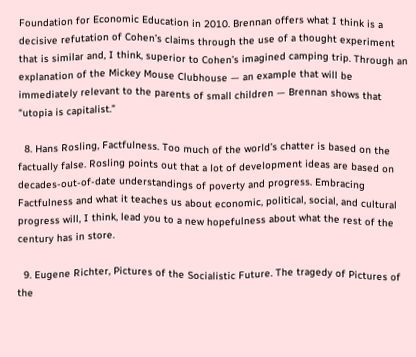Foundation for Economic Education in 2010. Brennan offers what I think is a decisive refutation of Cohen’s claims through the use of a thought experiment that is similar and, I think, superior to Cohen’s imagined camping trip. Through an explanation of the Mickey Mouse Clubhouse — an example that will be immediately relevant to the parents of small children — Brennan shows that “utopia is capitalist.”

  8. Hans Rosling, Factfulness. Too much of the world’s chatter is based on the factually false. Rosling points out that a lot of development ideas are based on decades-out-of-date understandings of poverty and progress. Embracing Factfulness and what it teaches us about economic, political, social, and cultural progress will, I think, lead you to a new hopefulness about what the rest of the century has in store.

  9. Eugene Richter, Pictures of the Socialistic Future. The tragedy of Pictures of the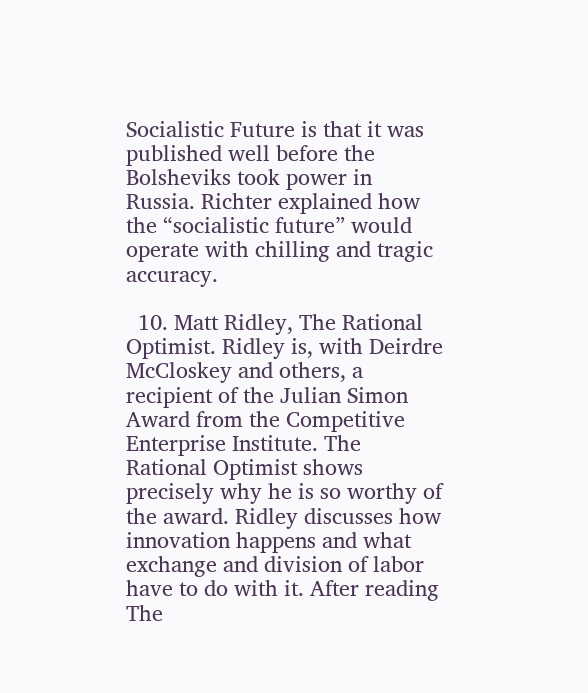Socialistic Future is that it was published well before the Bolsheviks took power in Russia. Richter explained how the “socialistic future” would operate with chilling and tragic accuracy.

  10. Matt Ridley, The Rational Optimist. Ridley is, with Deirdre McCloskey and others, a recipient of the Julian Simon Award from the Competitive Enterprise Institute. The Rational Optimist shows precisely why he is so worthy of the award. Ridley discusses how innovation happens and what exchange and division of labor have to do with it. After reading The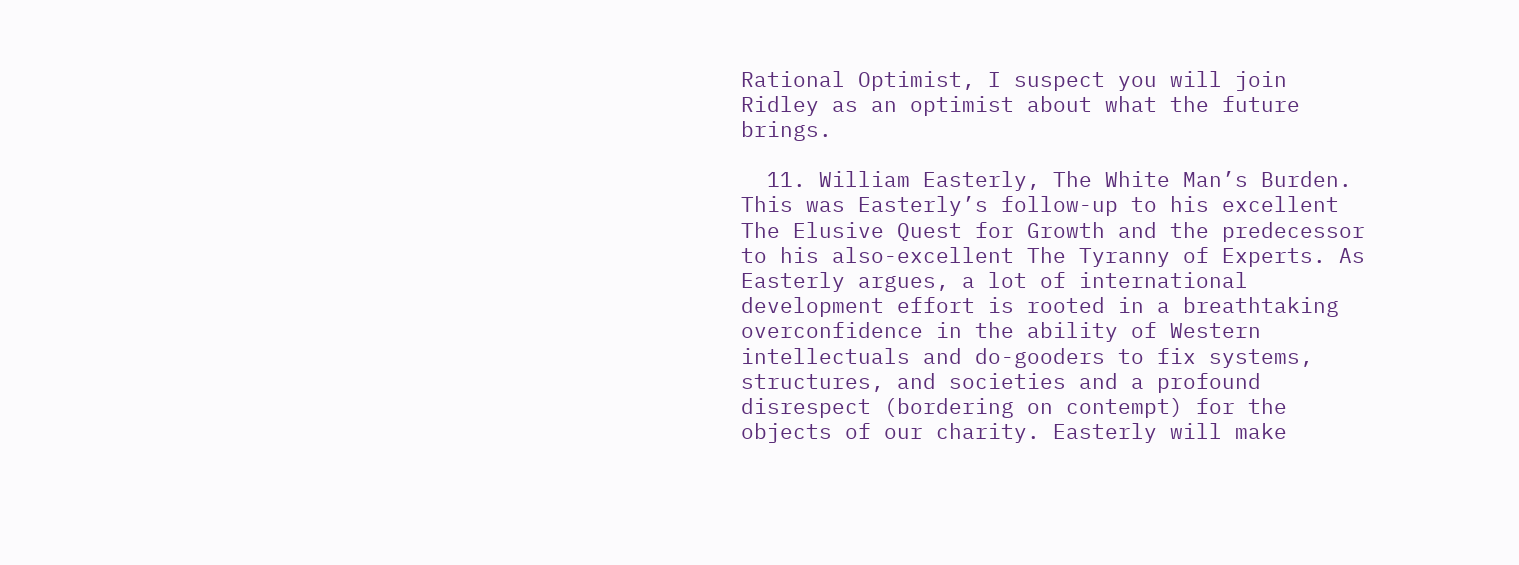Rational Optimist, I suspect you will join Ridley as an optimist about what the future brings.

  11. William Easterly, The White Man’s Burden. This was Easterly’s follow-up to his excellent The Elusive Quest for Growth and the predecessor to his also-excellent The Tyranny of Experts. As Easterly argues, a lot of international development effort is rooted in a breathtaking overconfidence in the ability of Western intellectuals and do-gooders to fix systems, structures, and societies and a profound disrespect (bordering on contempt) for the objects of our charity. Easterly will make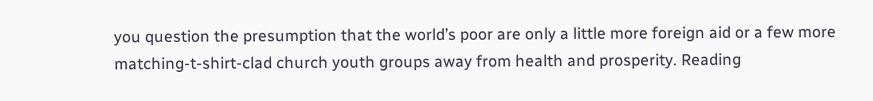you question the presumption that the world’s poor are only a little more foreign aid or a few more matching-t-shirt-clad church youth groups away from health and prosperity. Reading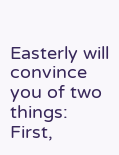Easterly will convince you of two things: First,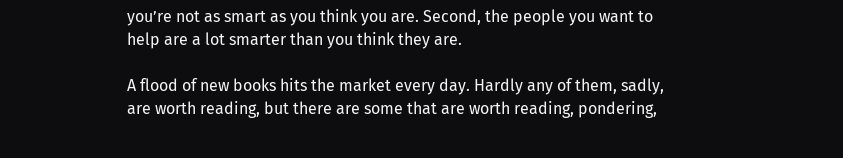you’re not as smart as you think you are. Second, the people you want to help are a lot smarter than you think they are.

A flood of new books hits the market every day. Hardly any of them, sadly, are worth reading, but there are some that are worth reading, pondering,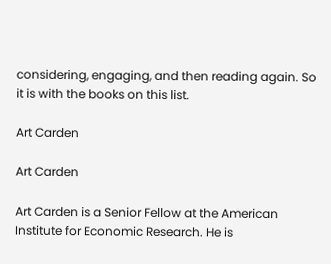considering, engaging, and then reading again. So it is with the books on this list.

Art Carden

Art Carden

Art Carden is a Senior Fellow at the American Institute for Economic Research. He is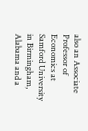also an Associate Professor of Economics at Samford University in Birmingham, Alabama and a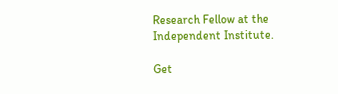Research Fellow at the Independent Institute.

Get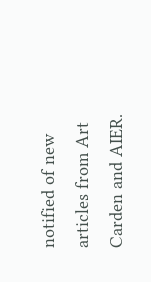notified of new articles from Art Carden and AIER.